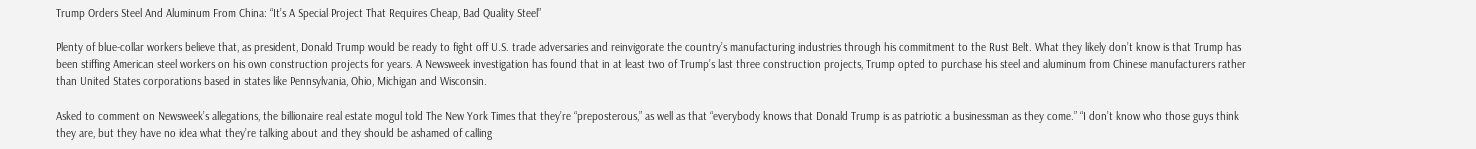Trump Orders Steel And Aluminum From China: “It’s A Special Project That Requires Cheap, Bad Quality Steel”

Plenty of blue-collar workers believe that, as president, Donald Trump would be ready to fight off U.S. trade adversaries and reinvigorate the country’s manufacturing industries through his commitment to the Rust Belt. What they likely don’t know is that Trump has been stiffing American steel workers on his own construction projects for years. A Newsweek investigation has found that in at least two of Trump’s last three construction projects, Trump opted to purchase his steel and aluminum from Chinese manufacturers rather than United States corporations based in states like Pennsylvania, Ohio, Michigan and Wisconsin.

Asked to comment on Newsweek’s allegations, the billionaire real estate mogul told The New York Times that they’re “preposterous,” as well as that “everybody knows that Donald Trump is as patriotic a businessman as they come.” “I don’t know who those guys think they are, but they have no idea what they’re talking about and they should be ashamed of calling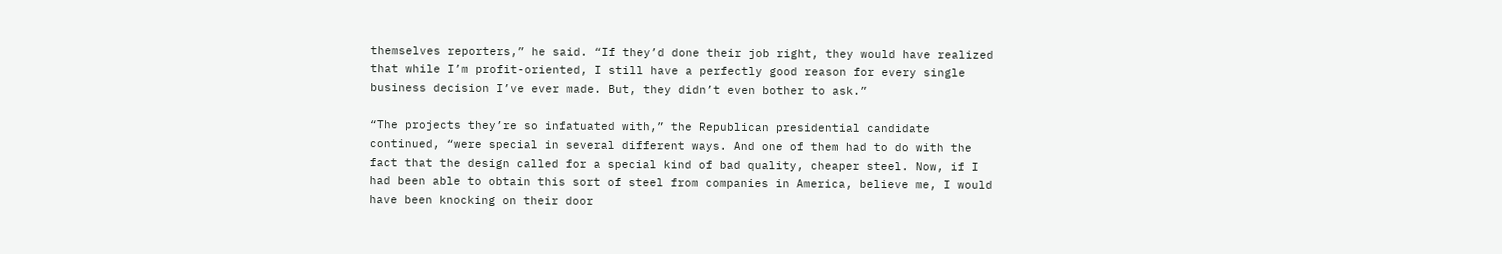themselves reporters,” he said. “If they’d done their job right, they would have realized that while I’m profit-oriented, I still have a perfectly good reason for every single business decision I’ve ever made. But, they didn’t even bother to ask.”

“The projects they’re so infatuated with,” the Republican presidential candidate continued, “were special in several different ways. And one of them had to do with the fact that the design called for a special kind of bad quality, cheaper steel. Now, if I had been able to obtain this sort of steel from companies in America, believe me, I would have been knocking on their door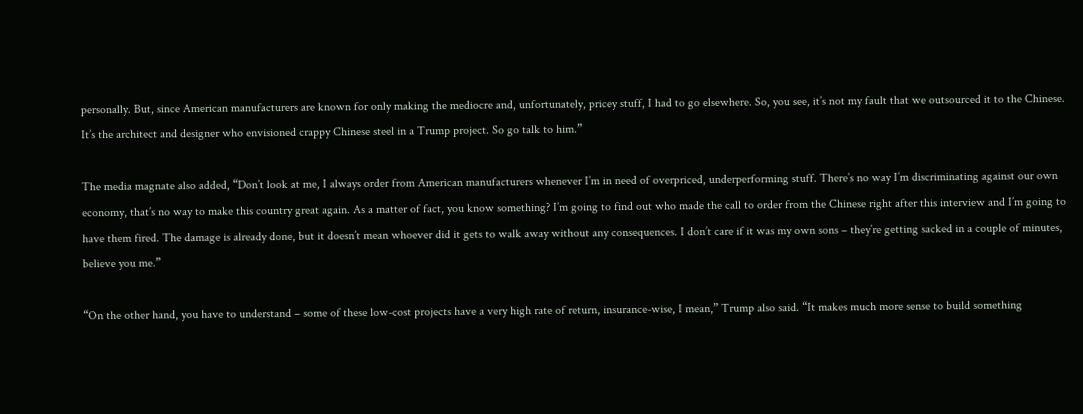personally. But, since American manufacturers are known for only making the mediocre and, unfortunately, pricey stuff, I had to go elsewhere. So, you see, it’s not my fault that we outsourced it to the Chinese. It’s the architect and designer who envisioned crappy Chinese steel in a Trump project. So go talk to him.”

The media magnate also added, “Don’t look at me, I always order from American manufacturers whenever I’m in need of overpriced, underperforming stuff. There’s no way I’m discriminating against our own economy, that’s no way to make this country great again. As a matter of fact, you know something? I’m going to find out who made the call to order from the Chinese right after this interview and I’m going to have them fired. The damage is already done, but it doesn’t mean whoever did it gets to walk away without any consequences. I don’t care if it was my own sons – they’re getting sacked in a couple of minutes, believe you me.”

“On the other hand, you have to understand – some of these low-cost projects have a very high rate of return, insurance-wise, I mean,” Trump also said. “It makes much more sense to build something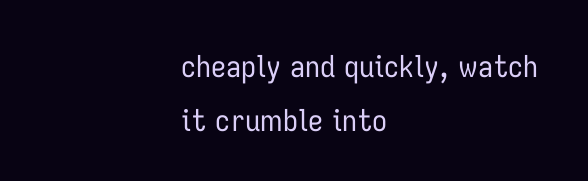cheaply and quickly, watch it crumble into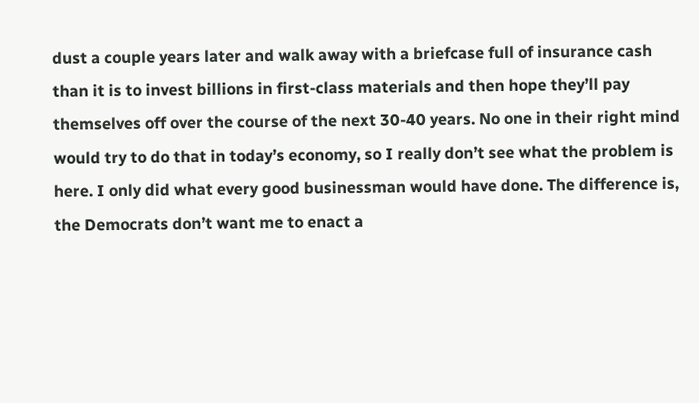dust a couple years later and walk away with a briefcase full of insurance cash than it is to invest billions in first-class materials and then hope they’ll pay themselves off over the course of the next 30-40 years. No one in their right mind would try to do that in today’s economy, so I really don’t see what the problem is here. I only did what every good businessman would have done. The difference is, the Democrats don’t want me to enact a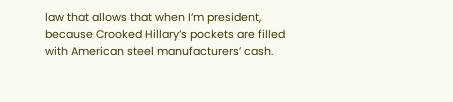law that allows that when I’m president, because Crooked Hillary’s pockets are filled with American steel manufacturers’ cash.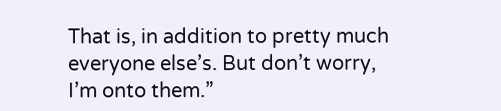That is, in addition to pretty much everyone else’s. But don’t worry, I’m onto them.”